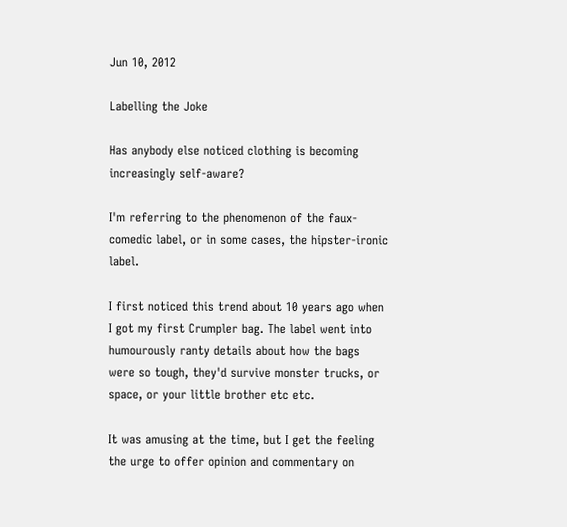Jun 10, 2012

Labelling the Joke

Has anybody else noticed clothing is becoming increasingly self-aware?

I'm referring to the phenomenon of the faux-comedic label, or in some cases, the hipster-ironic label.

I first noticed this trend about 10 years ago when I got my first Crumpler bag. The label went into humourously ranty details about how the bags were so tough, they'd survive monster trucks, or space, or your little brother etc etc.

It was amusing at the time, but I get the feeling the urge to offer opinion and commentary on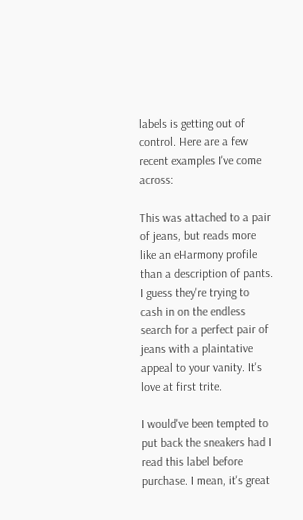labels is getting out of control. Here are a few recent examples I've come across:

This was attached to a pair of jeans, but reads more like an eHarmony profile than a description of pants. I guess they're trying to cash in on the endless search for a perfect pair of jeans with a plaintative appeal to your vanity. It's love at first trite.

I would've been tempted to put back the sneakers had I read this label before purchase. I mean, it's great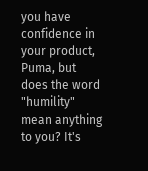you have confidence in your product, Puma, but does the word "humility" mean anything to you? It's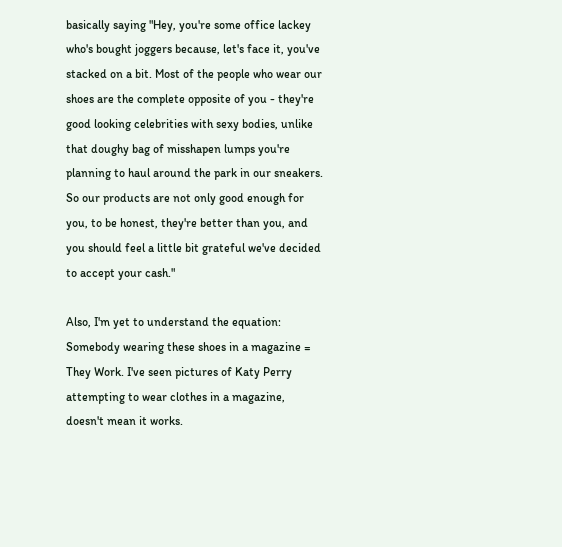basically saying "Hey, you're some office lackey who's bought joggers because, let's face it, you've stacked on a bit. Most of the people who wear our shoes are the complete opposite of you - they're good looking celebrities with sexy bodies, unlike that doughy bag of misshapen lumps you're planning to haul around the park in our sneakers. So our products are not only good enough for you, to be honest, they're better than you, and you should feel a little bit grateful we've decided to accept your cash."

Also, I'm yet to understand the equation:  Somebody wearing these shoes in a magazine = They Work. I've seen pictures of Katy Perry attempting to wear clothes in a magazine, doesn't mean it works.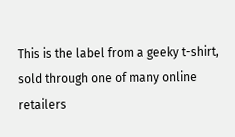This is the label from a geeky t-shirt, sold through one of many online retailers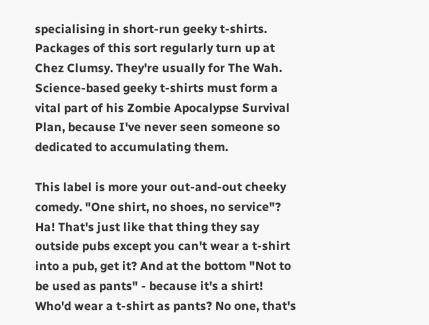specialising in short-run geeky t-shirts. Packages of this sort regularly turn up at Chez Clumsy. They're usually for The Wah. Science-based geeky t-shirts must form a vital part of his Zombie Apocalypse Survival Plan, because I've never seen someone so dedicated to accumulating them.

This label is more your out-and-out cheeky comedy. "One shirt, no shoes, no service"? Ha! That's just like that thing they say outside pubs except you can't wear a t-shirt into a pub, get it? And at the bottom "Not to be used as pants" - because it's a shirt! Who'd wear a t-shirt as pants? No one, that's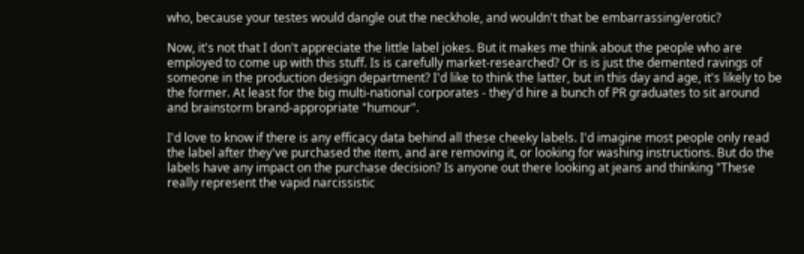who, because your testes would dangle out the neckhole, and wouldn't that be embarrassing/erotic?

Now, it's not that I don't appreciate the little label jokes. But it makes me think about the people who are employed to come up with this stuff. Is is carefully market-researched? Or is is just the demented ravings of someone in the production design department? I'd like to think the latter, but in this day and age, it's likely to be the former. At least for the big multi-national corporates - they'd hire a bunch of PR graduates to sit around and brainstorm brand-appropriate "humour".

I'd love to know if there is any efficacy data behind all these cheeky labels. I'd imagine most people only read the label after they've purchased the item, and are removing it, or looking for washing instructions. But do the labels have any impact on the purchase decision? Is anyone out there looking at jeans and thinking "These really represent the vapid narcissistic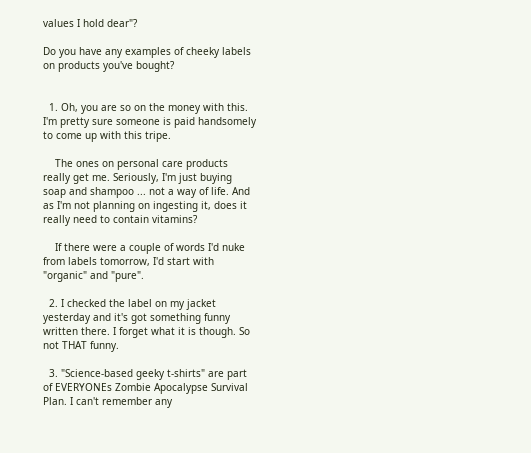values I hold dear"?

Do you have any examples of cheeky labels on products you've bought?


  1. Oh, you are so on the money with this. I'm pretty sure someone is paid handsomely to come up with this tripe.

    The ones on personal care products really get me. Seriously, I'm just buying soap and shampoo ... not a way of life. And as I'm not planning on ingesting it, does it really need to contain vitamins?

    If there were a couple of words I'd nuke from labels tomorrow, I'd start with "organic" and "pure".

  2. I checked the label on my jacket yesterday and it's got something funny written there. I forget what it is though. So not THAT funny.

  3. "Science-based geeky t-shirts" are part of EVERYONEs Zombie Apocalypse Survival Plan. I can't remember any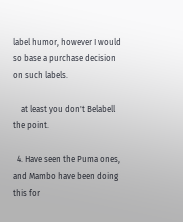label humor, however I would so base a purchase decision on such labels.

    at least you don't Belabell the point.

  4. Have seen the Puma ones, and Mambo have been doing this for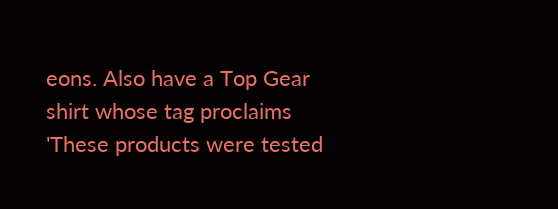eons. Also have a Top Gear shirt whose tag proclaims 'These products were tested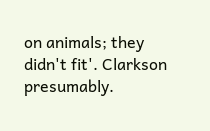on animals; they didn't fit'. Clarkson presumably.